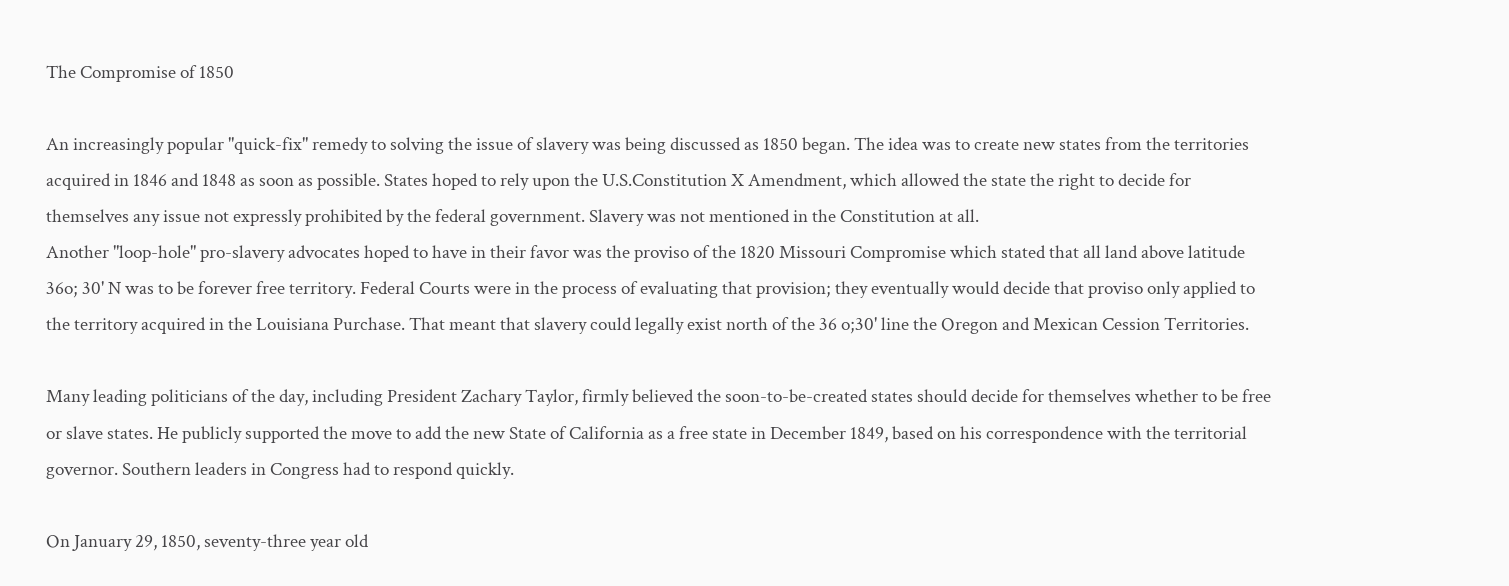The Compromise of 1850

An increasingly popular "quick-fix" remedy to solving the issue of slavery was being discussed as 1850 began. The idea was to create new states from the territories acquired in 1846 and 1848 as soon as possible. States hoped to rely upon the U.S.Constitution X Amendment, which allowed the state the right to decide for themselves any issue not expressly prohibited by the federal government. Slavery was not mentioned in the Constitution at all.
Another "loop-hole" pro-slavery advocates hoped to have in their favor was the proviso of the 1820 Missouri Compromise which stated that all land above latitude 36o; 30' N was to be forever free territory. Federal Courts were in the process of evaluating that provision; they eventually would decide that proviso only applied to the territory acquired in the Louisiana Purchase. That meant that slavery could legally exist north of the 36 o;30' line the Oregon and Mexican Cession Territories.

Many leading politicians of the day, including President Zachary Taylor, firmly believed the soon-to-be-created states should decide for themselves whether to be free or slave states. He publicly supported the move to add the new State of California as a free state in December 1849, based on his correspondence with the territorial governor. Southern leaders in Congress had to respond quickly.

On January 29, 1850, seventy-three year old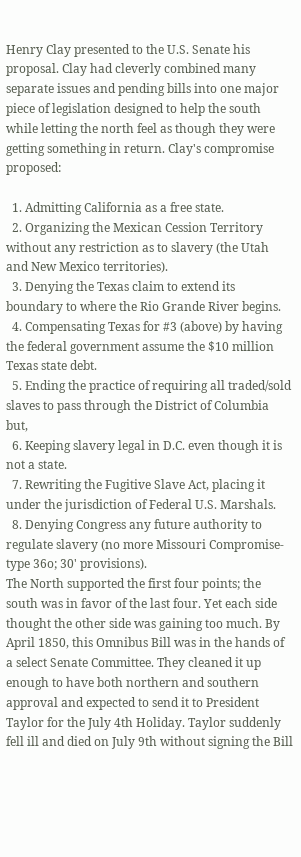Henry Clay presented to the U.S. Senate his proposal. Clay had cleverly combined many separate issues and pending bills into one major piece of legislation designed to help the south while letting the north feel as though they were getting something in return. Clay's compromise proposed:

  1. Admitting California as a free state.
  2. Organizing the Mexican Cession Territory without any restriction as to slavery (the Utah and New Mexico territories).
  3. Denying the Texas claim to extend its boundary to where the Rio Grande River begins.
  4. Compensating Texas for #3 (above) by having the federal government assume the $10 million Texas state debt.
  5. Ending the practice of requiring all traded/sold slaves to pass through the District of Columbia but,
  6. Keeping slavery legal in D.C. even though it is not a state.
  7. Rewriting the Fugitive Slave Act, placing it under the jurisdiction of Federal U.S. Marshals.
  8. Denying Congress any future authority to regulate slavery (no more Missouri Compromise-type 36o; 30' provisions).
The North supported the first four points; the south was in favor of the last four. Yet each side thought the other side was gaining too much. By April 1850, this Omnibus Bill was in the hands of a select Senate Committee. They cleaned it up enough to have both northern and southern approval and expected to send it to President Taylor for the July 4th Holiday. Taylor suddenly fell ill and died on July 9th without signing the Bill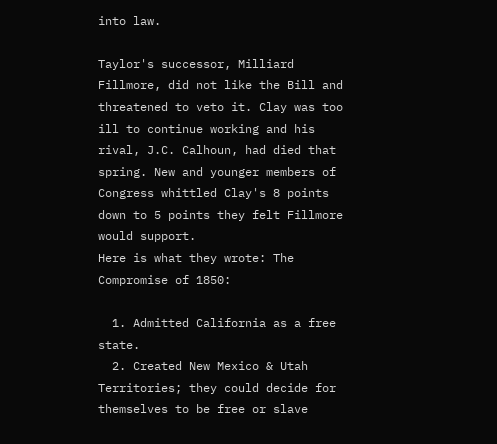into law.

Taylor's successor, Milliard Fillmore, did not like the Bill and threatened to veto it. Clay was too ill to continue working and his rival, J.C. Calhoun, had died that spring. New and younger members of Congress whittled Clay's 8 points down to 5 points they felt Fillmore would support.
Here is what they wrote: The Compromise of 1850:

  1. Admitted California as a free state.
  2. Created New Mexico & Utah Territories; they could decide for themselves to be free or slave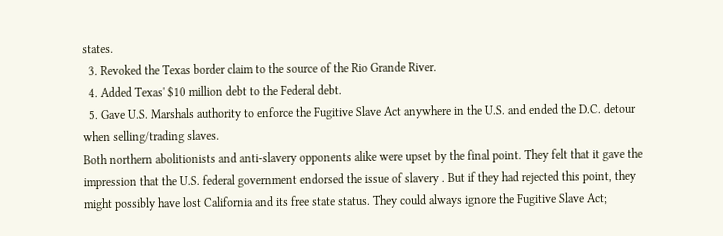states.
  3. Revoked the Texas border claim to the source of the Rio Grande River.
  4. Added Texas' $10 million debt to the Federal debt.
  5. Gave U.S. Marshals authority to enforce the Fugitive Slave Act anywhere in the U.S. and ended the D.C. detour when selling/trading slaves.
Both northern abolitionists and anti-slavery opponents alike were upset by the final point. They felt that it gave the impression that the U.S. federal government endorsed the issue of slavery . But if they had rejected this point, they might possibly have lost California and its free state status. They could always ignore the Fugitive Slave Act;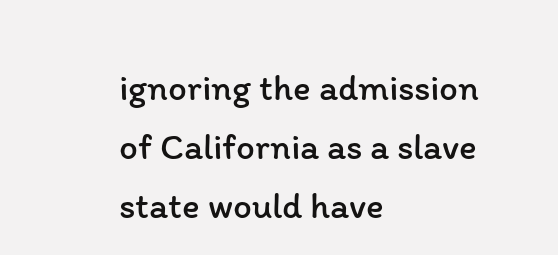ignoring the admission of California as a slave state would have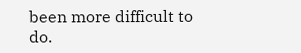been more difficult to do.